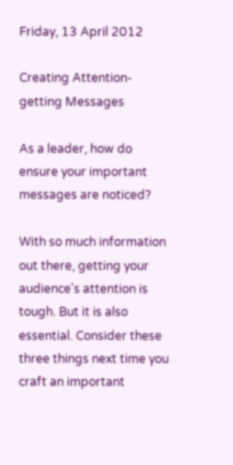Friday, 13 April 2012

Creating Attention-getting Messages

As a leader, how do ensure your important messages are noticed?

With so much information out there, getting your audience's attention is tough. But it is also essential. Consider these three things next time you craft an important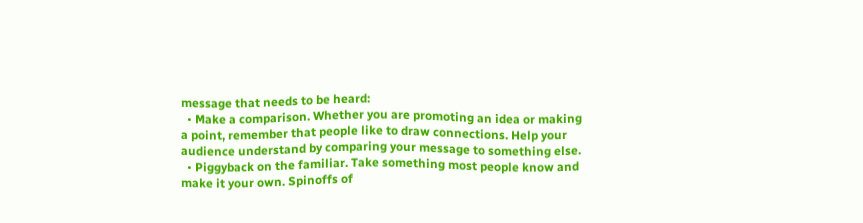message that needs to be heard:
  • Make a comparison. Whether you are promoting an idea or making a point, remember that people like to draw connections. Help your audience understand by comparing your message to something else.
  • Piggyback on the familiar. Take something most people know and make it your own. Spinoffs of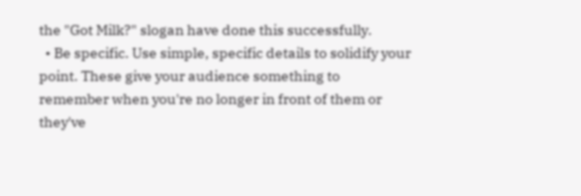the "Got Milk?" slogan have done this successfully.
  • Be specific. Use simple, specific details to solidify your point. These give your audience something to remember when you're no longer in front of them or they've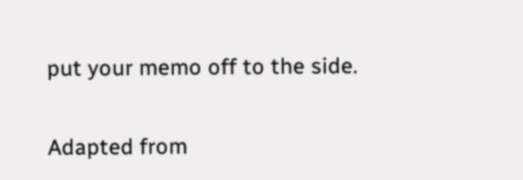put your memo off to the side.

Adapted from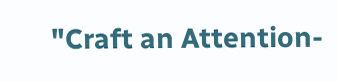"Craft an Attention-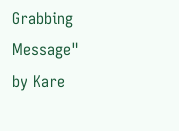Grabbing Message" by Kare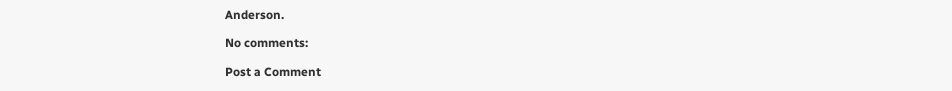Anderson.

No comments:

Post a Comment